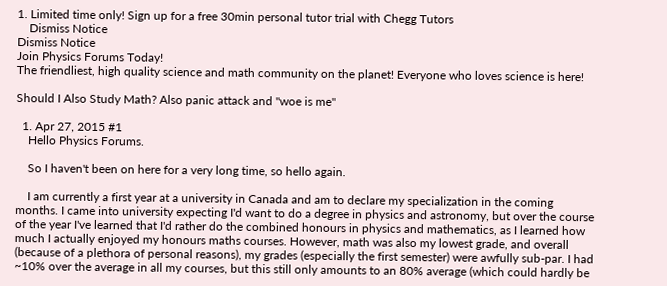1. Limited time only! Sign up for a free 30min personal tutor trial with Chegg Tutors
    Dismiss Notice
Dismiss Notice
Join Physics Forums Today!
The friendliest, high quality science and math community on the planet! Everyone who loves science is here!

Should I Also Study Math? Also panic attack and "woe is me"

  1. Apr 27, 2015 #1
    Hello Physics Forums.

    So I haven't been on here for a very long time, so hello again.

    I am currently a first year at a university in Canada and am to declare my specialization in the coming months. I came into university expecting I'd want to do a degree in physics and astronomy, but over the course of the year I've learned that I'd rather do the combined honours in physics and mathematics, as I learned how much I actually enjoyed my honours maths courses. However, math was also my lowest grade, and overall (because of a plethora of personal reasons), my grades (especially the first semester) were awfully sub-par. I had ~10% over the average in all my courses, but this still only amounts to an 80% average (which could hardly be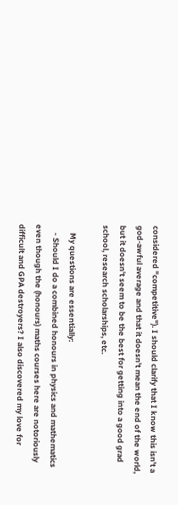considered "competitive"). I should clarify that I know this isn't a god-awful average and that it doesn't mean the end of the world, but it doesn't seem to be the best for getting into a good grad school, research scholarships, etc.

    My questions are essentially:
    - Should I do a combined honours in physics and mathematics even though the (honours) maths courses here are notoriously difficult and GPA destroyers? I also discovered my love for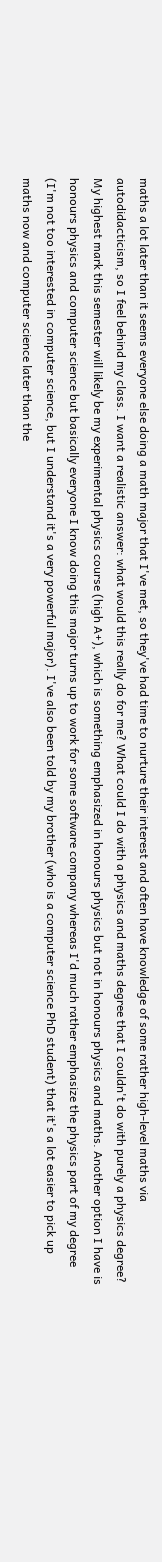maths a lot later than it seems everyone else doing a math major that I've met, so they've had time to nurture their interest and often have knowledge of some rather high-level maths via autodidacticism, so I feel behind my class. I want a realistic answer: what would this really do for me? What could I do with a physics and maths degree that I couldn't do with purely a physics degree? My highest mark this semester will likely be my experimental physics course (high A+), which is something emphasized in honours physics but not in honours physics and maths. Another option I have is honours physics and computer science but basically everyone I know doing this major turns up to work for some software company whereas I'd much rather emphasize the physics part of my degree (I'm not too interested in computer science, but I understand it's a very powerful major). I've also been told by my brother (who is a computer science PhD student) that it's a lot easier to pick up maths now and computer science later than the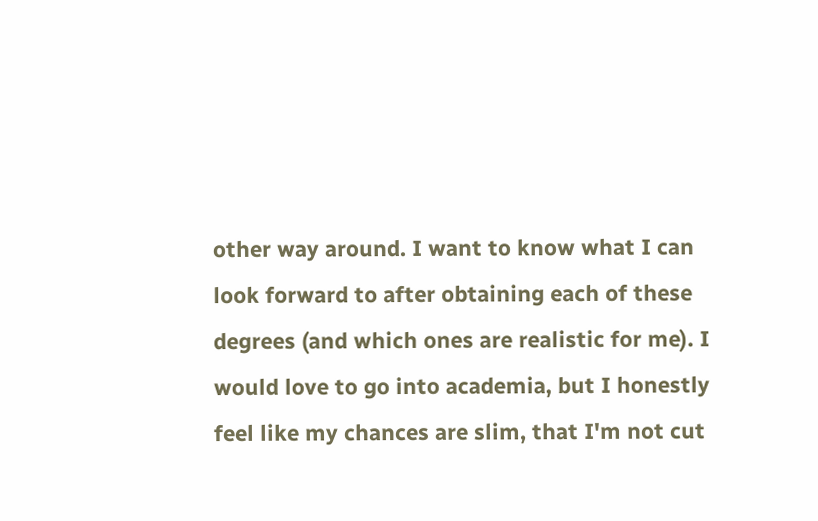other way around. I want to know what I can look forward to after obtaining each of these degrees (and which ones are realistic for me). I would love to go into academia, but I honestly feel like my chances are slim, that I'm not cut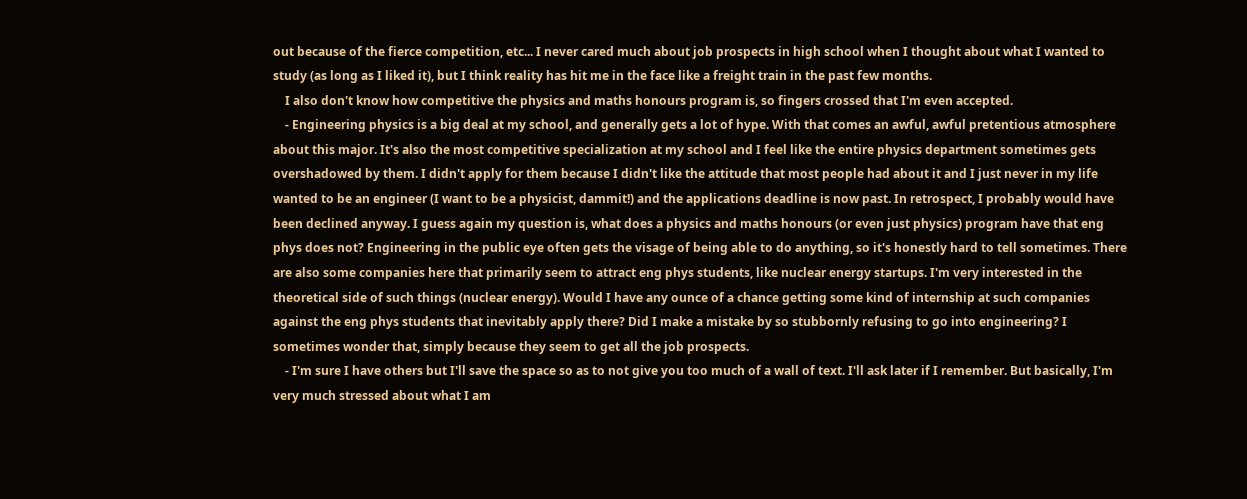out because of the fierce competition, etc... I never cared much about job prospects in high school when I thought about what I wanted to study (as long as I liked it), but I think reality has hit me in the face like a freight train in the past few months.
    I also don't know how competitive the physics and maths honours program is, so fingers crossed that I'm even accepted.
    - Engineering physics is a big deal at my school, and generally gets a lot of hype. With that comes an awful, awful pretentious atmosphere about this major. It's also the most competitive specialization at my school and I feel like the entire physics department sometimes gets overshadowed by them. I didn't apply for them because I didn't like the attitude that most people had about it and I just never in my life wanted to be an engineer (I want to be a physicist, dammit!) and the applications deadline is now past. In retrospect, I probably would have been declined anyway. I guess again my question is, what does a physics and maths honours (or even just physics) program have that eng phys does not? Engineering in the public eye often gets the visage of being able to do anything, so it's honestly hard to tell sometimes. There are also some companies here that primarily seem to attract eng phys students, like nuclear energy startups. I'm very interested in the theoretical side of such things (nuclear energy). Would I have any ounce of a chance getting some kind of internship at such companies against the eng phys students that inevitably apply there? Did I make a mistake by so stubbornly refusing to go into engineering? I sometimes wonder that, simply because they seem to get all the job prospects.
    - I'm sure I have others but I'll save the space so as to not give you too much of a wall of text. I'll ask later if I remember. But basically, I'm very much stressed about what I am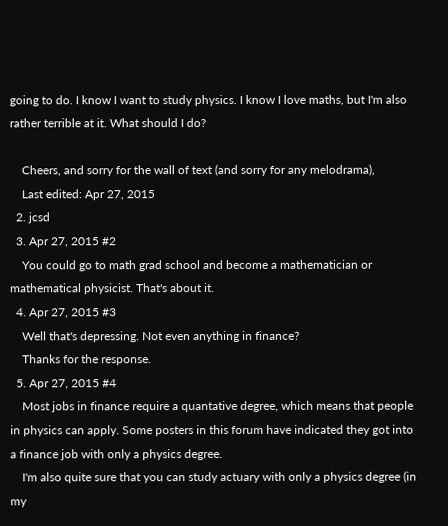going to do. I know I want to study physics. I know I love maths, but I'm also rather terrible at it. What should I do?

    Cheers, and sorry for the wall of text (and sorry for any melodrama),
    Last edited: Apr 27, 2015
  2. jcsd
  3. Apr 27, 2015 #2
    You could go to math grad school and become a mathematician or mathematical physicist. That's about it.
  4. Apr 27, 2015 #3
    Well that's depressing. Not even anything in finance?
    Thanks for the response.
  5. Apr 27, 2015 #4
    Most jobs in finance require a quantative degree, which means that people in physics can apply. Some posters in this forum have indicated they got into a finance job with only a physics degree.
    I'm also quite sure that you can study actuary with only a physics degree (in my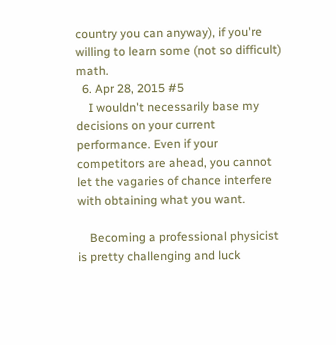country you can anyway), if you're willing to learn some (not so difficult) math.
  6. Apr 28, 2015 #5
    I wouldn't necessarily base my decisions on your current performance. Even if your competitors are ahead, you cannot let the vagaries of chance interfere with obtaining what you want.

    Becoming a professional physicist is pretty challenging and luck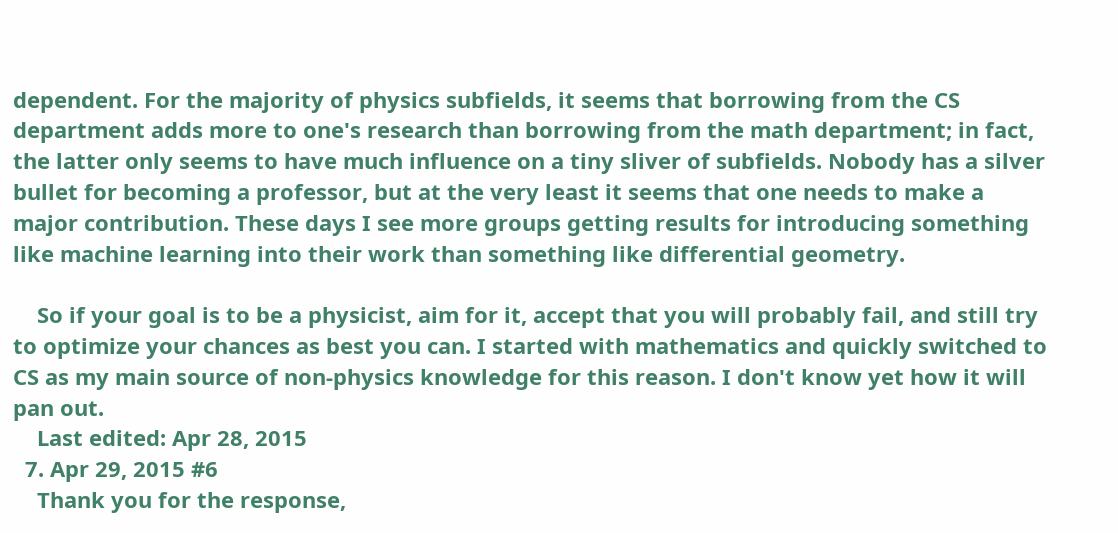dependent. For the majority of physics subfields, it seems that borrowing from the CS department adds more to one's research than borrowing from the math department; in fact, the latter only seems to have much influence on a tiny sliver of subfields. Nobody has a silver bullet for becoming a professor, but at the very least it seems that one needs to make a major contribution. These days I see more groups getting results for introducing something like machine learning into their work than something like differential geometry.

    So if your goal is to be a physicist, aim for it, accept that you will probably fail, and still try to optimize your chances as best you can. I started with mathematics and quickly switched to CS as my main source of non-physics knowledge for this reason. I don't know yet how it will pan out.
    Last edited: Apr 28, 2015
  7. Apr 29, 2015 #6
    Thank you for the response,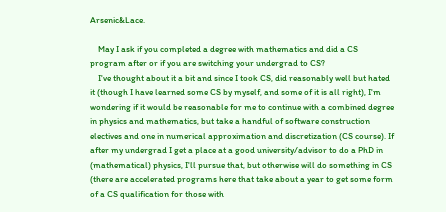Arsenic&Lace.

    May I ask if you completed a degree with mathematics and did a CS program after or if you are switching your undergrad to CS?
    I've thought about it a bit and since I took CS, did reasonably well but hated it (though I have learned some CS by myself, and some of it is all right), I'm wondering if it would be reasonable for me to continue with a combined degree in physics and mathematics, but take a handful of software construction electives and one in numerical approximation and discretization (CS course). If after my undergrad I get a place at a good university/advisor to do a PhD in (mathematical) physics, I'll pursue that, but otherwise will do something in CS (there are accelerated programs here that take about a year to get some form of a CS qualification for those with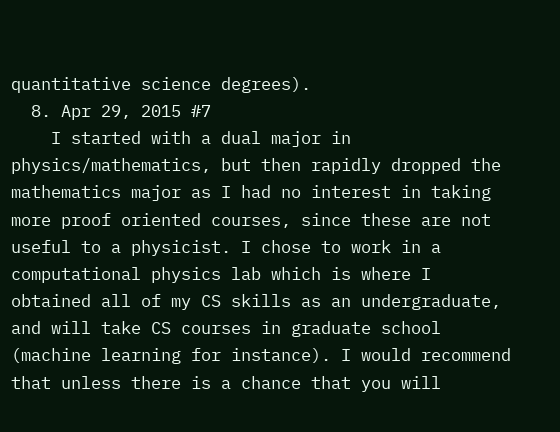quantitative science degrees).
  8. Apr 29, 2015 #7
    I started with a dual major in physics/mathematics, but then rapidly dropped the mathematics major as I had no interest in taking more proof oriented courses, since these are not useful to a physicist. I chose to work in a computational physics lab which is where I obtained all of my CS skills as an undergraduate, and will take CS courses in graduate school (machine learning for instance). I would recommend that unless there is a chance that you will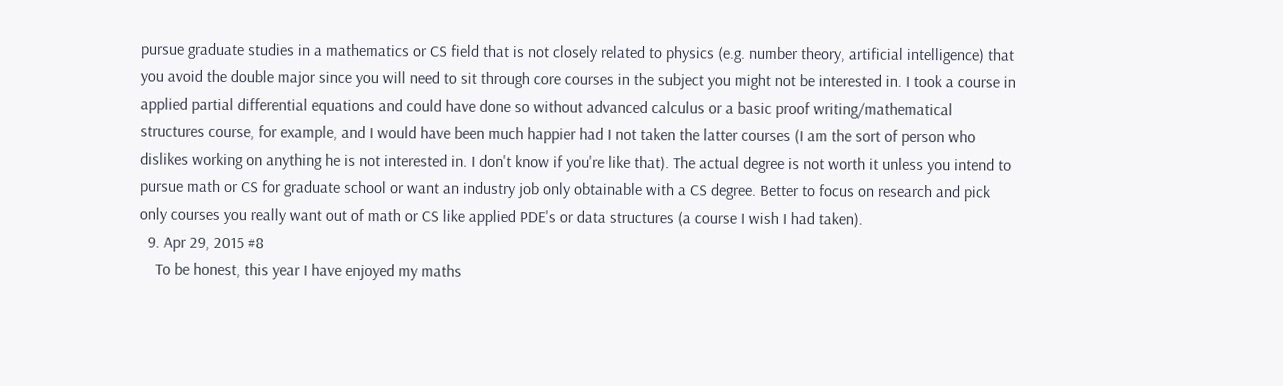pursue graduate studies in a mathematics or CS field that is not closely related to physics (e.g. number theory, artificial intelligence) that you avoid the double major since you will need to sit through core courses in the subject you might not be interested in. I took a course in applied partial differential equations and could have done so without advanced calculus or a basic proof writing/mathematical structures course, for example, and I would have been much happier had I not taken the latter courses (I am the sort of person who dislikes working on anything he is not interested in. I don't know if you're like that). The actual degree is not worth it unless you intend to pursue math or CS for graduate school or want an industry job only obtainable with a CS degree. Better to focus on research and pick only courses you really want out of math or CS like applied PDE's or data structures (a course I wish I had taken).
  9. Apr 29, 2015 #8
    To be honest, this year I have enjoyed my maths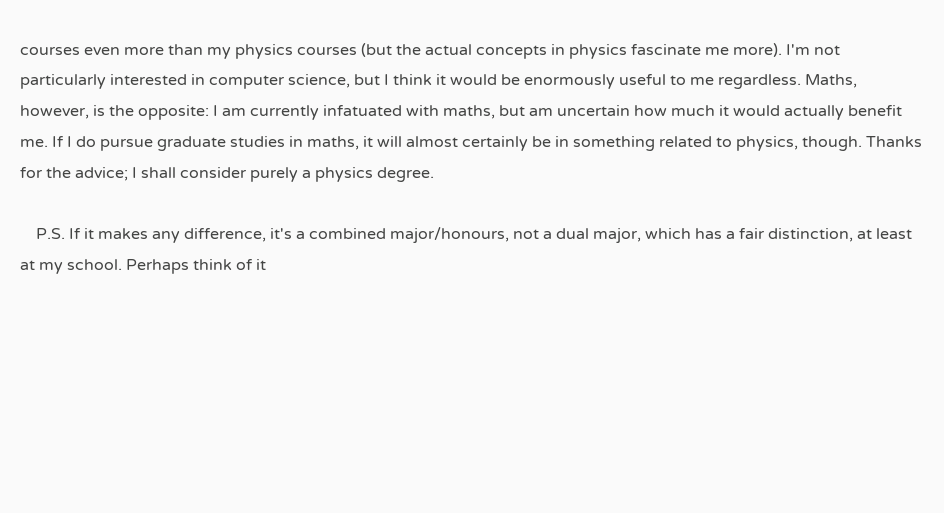courses even more than my physics courses (but the actual concepts in physics fascinate me more). I'm not particularly interested in computer science, but I think it would be enormously useful to me regardless. Maths, however, is the opposite: I am currently infatuated with maths, but am uncertain how much it would actually benefit me. If I do pursue graduate studies in maths, it will almost certainly be in something related to physics, though. Thanks for the advice; I shall consider purely a physics degree.

    P.S. If it makes any difference, it's a combined major/honours, not a dual major, which has a fair distinction, at least at my school. Perhaps think of it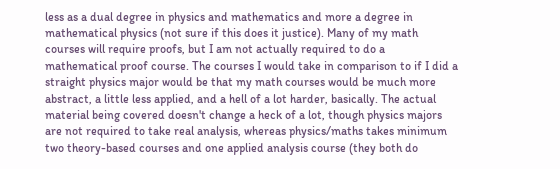less as a dual degree in physics and mathematics and more a degree in mathematical physics (not sure if this does it justice). Many of my math courses will require proofs, but I am not actually required to do a mathematical proof course. The courses I would take in comparison to if I did a straight physics major would be that my math courses would be much more abstract, a little less applied, and a hell of a lot harder, basically. The actual material being covered doesn't change a heck of a lot, though physics majors are not required to take real analysis, whereas physics/maths takes minimum two theory-based courses and one applied analysis course (they both do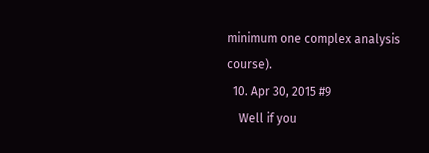minimum one complex analysis course).
  10. Apr 30, 2015 #9
    Well if you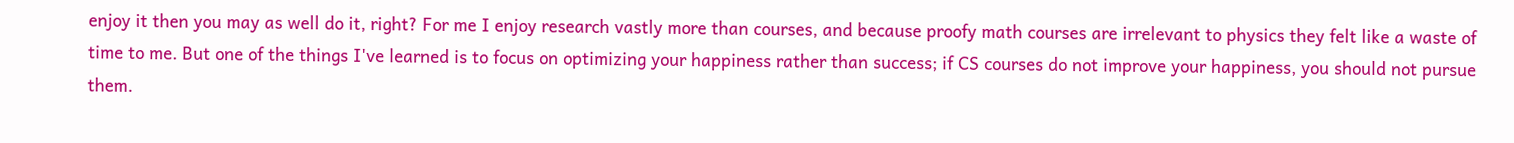enjoy it then you may as well do it, right? For me I enjoy research vastly more than courses, and because proofy math courses are irrelevant to physics they felt like a waste of time to me. But one of the things I've learned is to focus on optimizing your happiness rather than success; if CS courses do not improve your happiness, you should not pursue them.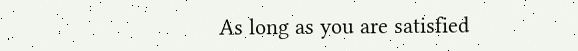As long as you are satisfied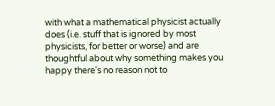with what a mathematical physicist actually does (i.e. stuff that is ignored by most physicists, for better or worse) and are thoughtful about why something makes you happy there's no reason not to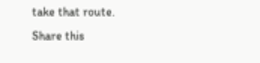take that route.
Share this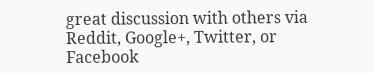great discussion with others via Reddit, Google+, Twitter, or Facebook